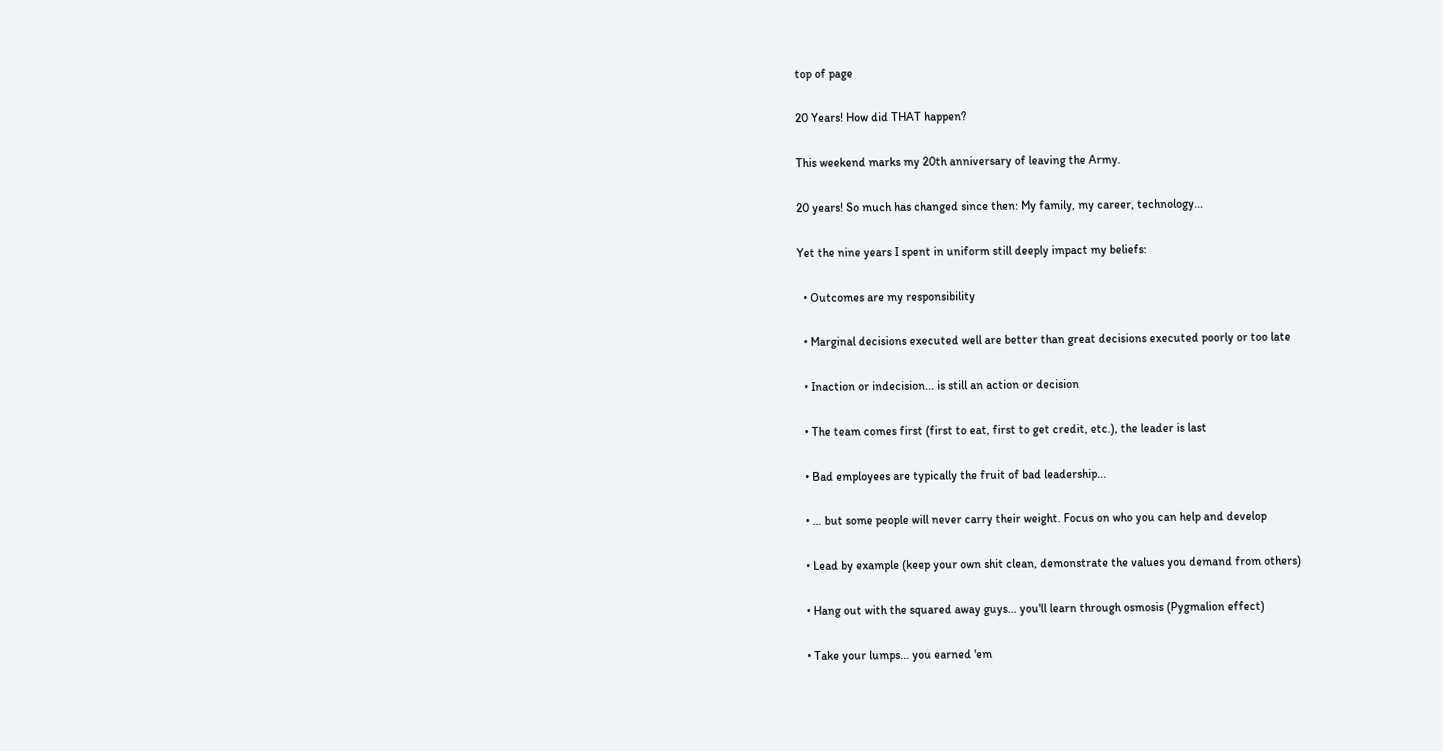top of page

20 Years! How did THAT happen?

This weekend marks my 20th anniversary of leaving the Army.

20 years! So much has changed since then: My family, my career, technology...

Yet the nine years I spent in uniform still deeply impact my beliefs:

  • Outcomes are my responsibility

  • Marginal decisions executed well are better than great decisions executed poorly or too late

  • Inaction or indecision... is still an action or decision

  • The team comes first (first to eat, first to get credit, etc.), the leader is last

  • Bad employees are typically the fruit of bad leadership...

  • … but some people will never carry their weight. Focus on who you can help and develop

  • Lead by example (keep your own shit clean, demonstrate the values you demand from others)

  • Hang out with the squared away guys... you'll learn through osmosis (Pygmalion effect)

  • Take your lumps... you earned 'em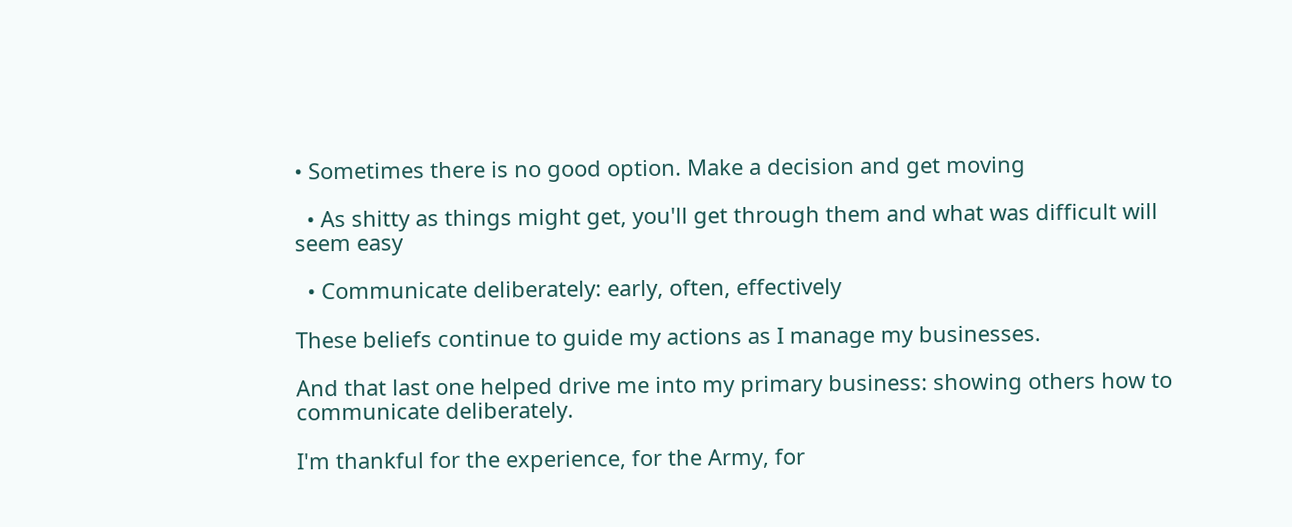• Sometimes there is no good option. Make a decision and get moving

  • As shitty as things might get, you'll get through them and what was difficult will seem easy

  • Communicate deliberately: early, often, effectively

These beliefs continue to guide my actions as I manage my businesses.

And that last one helped drive me into my primary business: showing others how to communicate deliberately.

I'm thankful for the experience, for the Army, for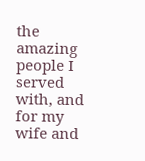the amazing people I served with, and for my wife and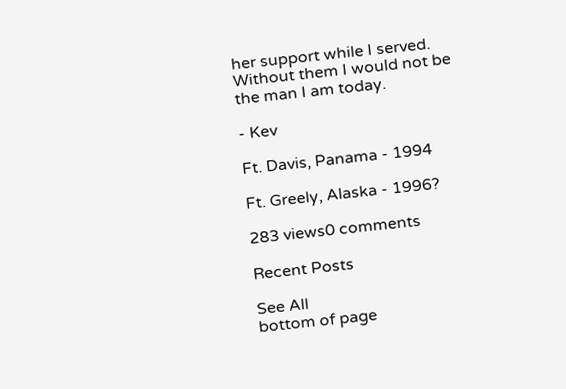her support while I served. Without them I would not be the man I am today.

- Kev

Ft. Davis, Panama - 1994

Ft. Greely, Alaska - 1996?

283 views0 comments

Recent Posts

See All
bottom of page